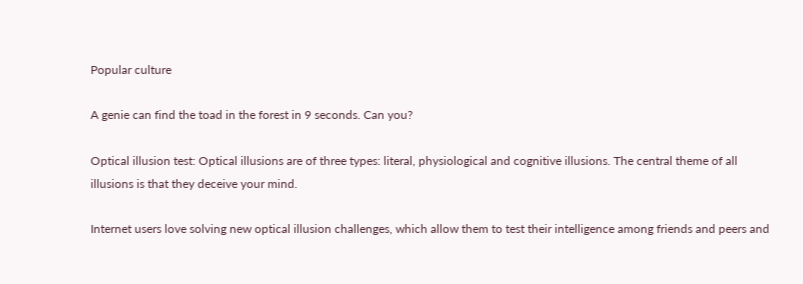Popular culture

A genie can find the toad in the forest in 9 seconds. Can you?

Optical illusion test: Optical illusions are of three types: literal, physiological and cognitive illusions. The central theme of all illusions is that they deceive your mind.

Internet users love solving new optical illusion challenges, which allow them to test their intelligence among friends and peers and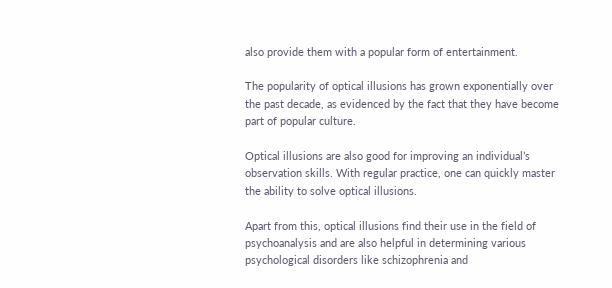also provide them with a popular form of entertainment.

The popularity of optical illusions has grown exponentially over the past decade, as evidenced by the fact that they have become part of popular culture.

Optical illusions are also good for improving an individual’s observation skills. With regular practice, one can quickly master the ability to solve optical illusions.

Apart from this, optical illusions find their use in the field of psychoanalysis and are also helpful in determining various psychological disorders like schizophrenia and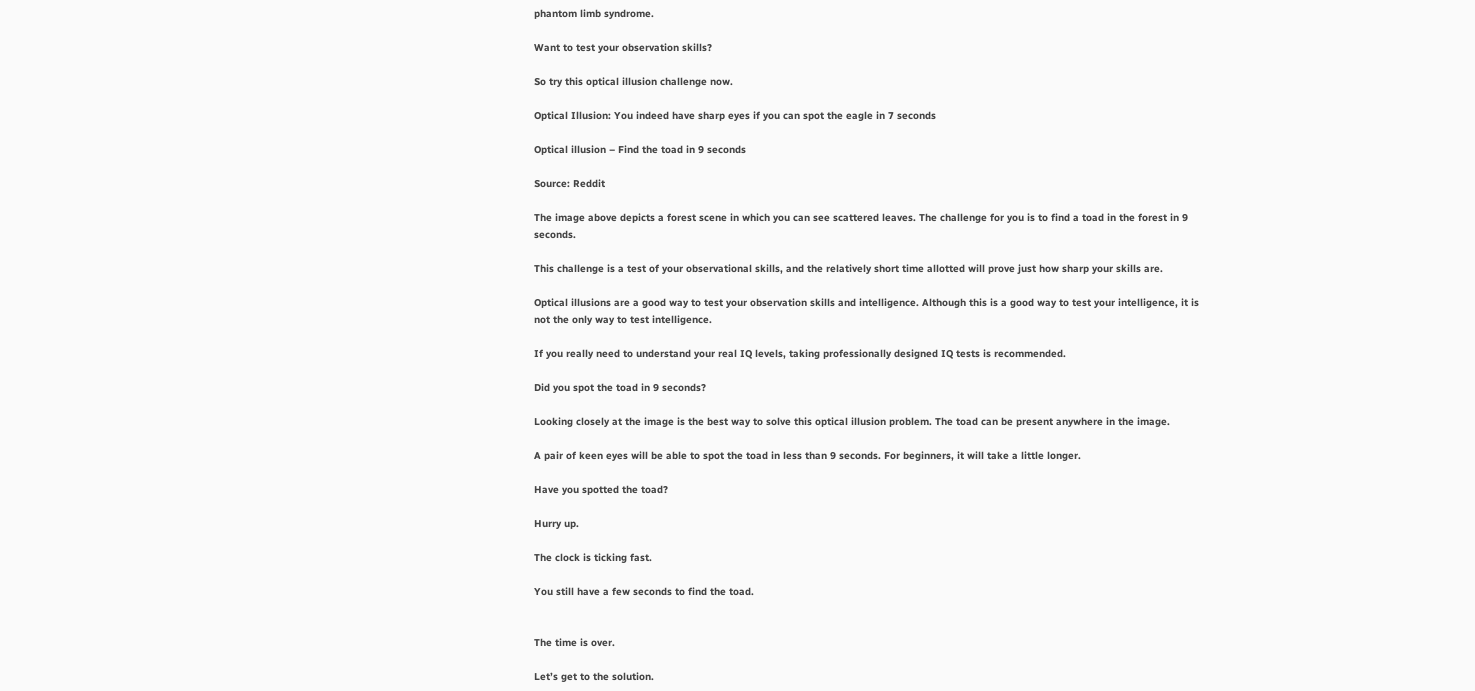phantom limb syndrome.

Want to test your observation skills?

So try this optical illusion challenge now.

Optical Illusion: You indeed have sharp eyes if you can spot the eagle in 7 seconds

Optical illusion – Find the toad in 9 seconds

Source: Reddit

The image above depicts a forest scene in which you can see scattered leaves. The challenge for you is to find a toad in the forest in 9 seconds.

This challenge is a test of your observational skills, and the relatively short time allotted will prove just how sharp your skills are.

Optical illusions are a good way to test your observation skills and intelligence. Although this is a good way to test your intelligence, it is not the only way to test intelligence.

If you really need to understand your real IQ levels, taking professionally designed IQ tests is recommended.

Did you spot the toad in 9 seconds?

Looking closely at the image is the best way to solve this optical illusion problem. The toad can be present anywhere in the image.

A pair of keen eyes will be able to spot the toad in less than 9 seconds. For beginners, it will take a little longer.

Have you spotted the toad?

Hurry up.

The clock is ticking fast.

You still have a few seconds to find the toad.


The time is over.

Let’s get to the solution.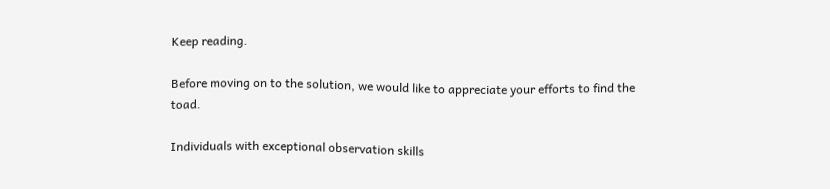Keep reading.

Before moving on to the solution, we would like to appreciate your efforts to find the toad.

Individuals with exceptional observation skills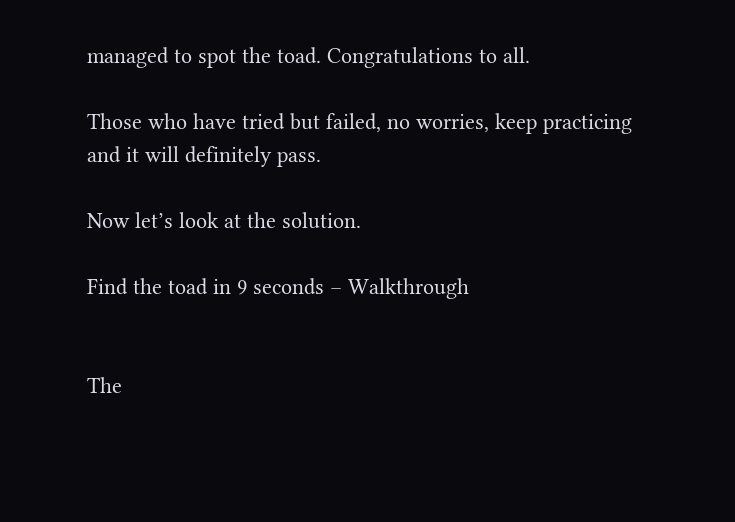managed to spot the toad. Congratulations to all.

Those who have tried but failed, no worries, keep practicing and it will definitely pass.

Now let’s look at the solution.

Find the toad in 9 seconds – Walkthrough


The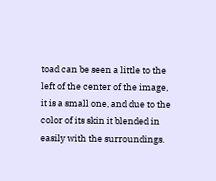toad can be seen a little to the left of the center of the image, it is a small one, and due to the color of its skin it blended in easily with the surroundings.